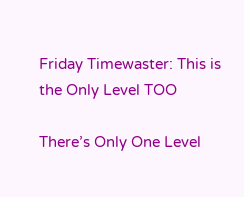Friday Timewaster: This is the Only Level TOO

There’s Only One Level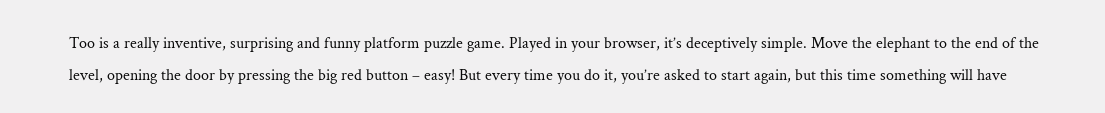Too is a really inventive, surprising and funny platform puzzle game. Played in your browser, it’s deceptively simple. Move the elephant to the end of the level, opening the door by pressing the big red button – easy! But every time you do it, you’re asked to start again, but this time something will have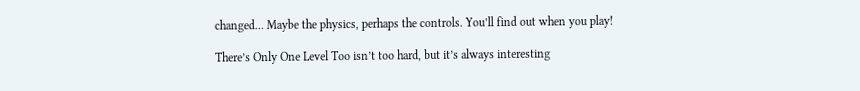changed… Maybe the physics, perhaps the controls. You’ll find out when you play!

There’s Only One Level Too isn’t too hard, but it’s always interesting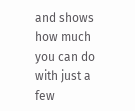and shows how much you can do with just a few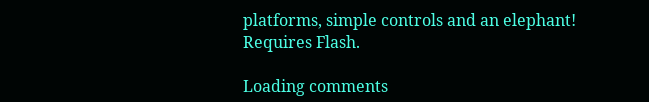platforms, simple controls and an elephant! Requires Flash.

Loading comments